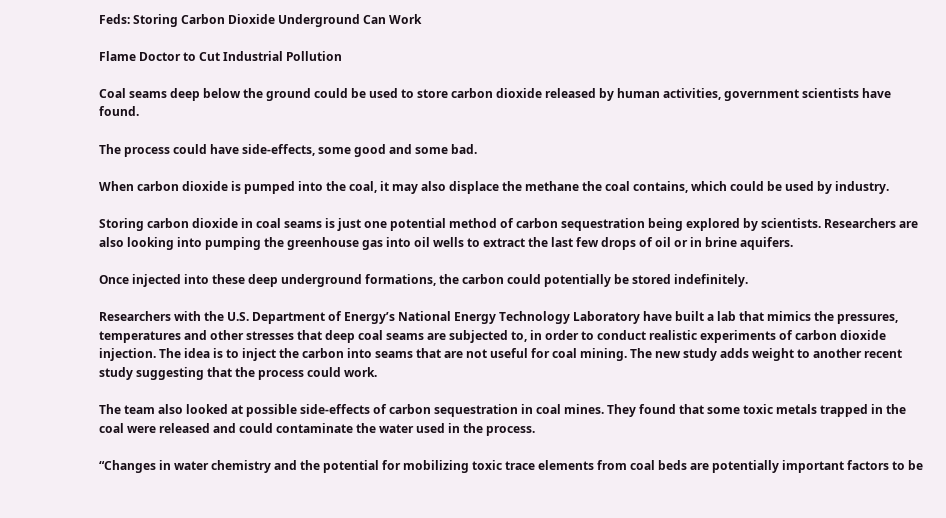Feds: Storing Carbon Dioxide Underground Can Work

Flame Doctor to Cut Industrial Pollution

Coal seams deep below the ground could be used to store carbon dioxide released by human activities, government scientists have found.

The process could have side-effects, some good and some bad.

When carbon dioxide is pumped into the coal, it may also displace the methane the coal contains, which could be used by industry.

Storing carbon dioxide in coal seams is just one potential method of carbon sequestration being explored by scientists. Researchers are also looking into pumping the greenhouse gas into oil wells to extract the last few drops of oil or in brine aquifers.

Once injected into these deep underground formations, the carbon could potentially be stored indefinitely.

Researchers with the U.S. Department of Energy’s National Energy Technology Laboratory have built a lab that mimics the pressures, temperatures and other stresses that deep coal seams are subjected to, in order to conduct realistic experiments of carbon dioxide injection. The idea is to inject the carbon into seams that are not useful for coal mining. The new study adds weight to another recent study suggesting that the process could work.

The team also looked at possible side-effects of carbon sequestration in coal mines. They found that some toxic metals trapped in the coal were released and could contaminate the water used in the process.

“Changes in water chemistry and the potential for mobilizing toxic trace elements from coal beds are potentially important factors to be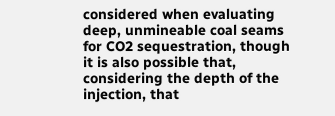considered when evaluating deep, unmineable coal seams for CO2 sequestration, though it is also possible that, considering the depth of the injection, that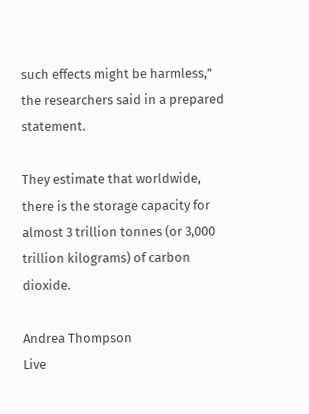such effects might be harmless,” the researchers said in a prepared statement.

They estimate that worldwide, there is the storage capacity for almost 3 trillion tonnes (or 3,000 trillion kilograms) of carbon dioxide.

Andrea Thompson
Live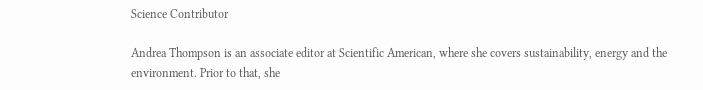Science Contributor

Andrea Thompson is an associate editor at Scientific American, where she covers sustainability, energy and the environment. Prior to that, she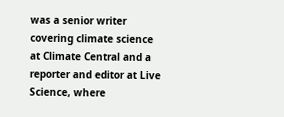was a senior writer covering climate science at Climate Central and a reporter and editor at Live Science, where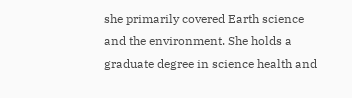she primarily covered Earth science and the environment. She holds a graduate degree in science health and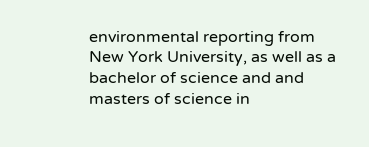environmental reporting from New York University, as well as a bachelor of science and and masters of science in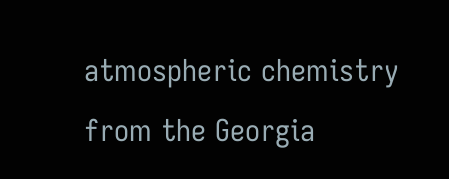atmospheric chemistry from the Georgia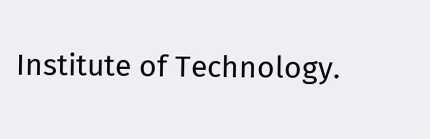Institute of Technology.